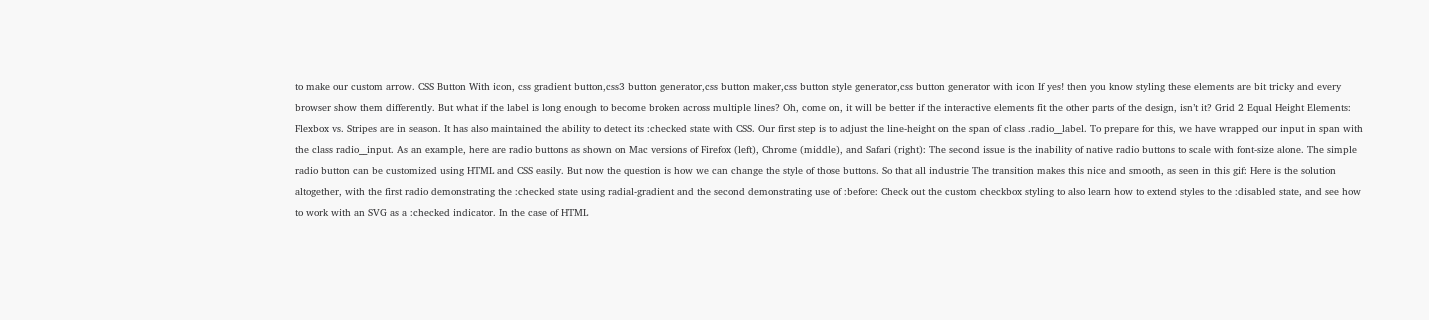to make our custom arrow. CSS Button With icon, css gradient button,css3 button generator,css button maker,css button style generator,css button generator with icon If yes! then you know styling these elements are bit tricky and every browser show them differently. But what if the label is long enough to become broken across multiple lines? Oh, come on, it will be better if the interactive elements fit the other parts of the design, isn’t it? Grid 2 Equal Height Elements: Flexbox vs. Stripes are in season. It has also maintained the ability to detect its :checked state with CSS. Our first step is to adjust the line-height on the span of class .radio__label. To prepare for this, we have wrapped our input in span with the class radio__input. As an example, here are radio buttons as shown on Mac versions of Firefox (left), Chrome (middle), and Safari (right): The second issue is the inability of native radio buttons to scale with font-size alone. The simple radio button can be customized using HTML and CSS easily. But now the question is how we can change the style of those buttons. So that all industrie The transition makes this nice and smooth, as seen in this gif: Here is the solution altogether, with the first radio demonstrating the :checked state using radial-gradient and the second demonstrating use of :before: Check out the custom checkbox styling to also learn how to extend styles to the :disabled state, and see how to work with an SVG as a :checked indicator. In the case of HTML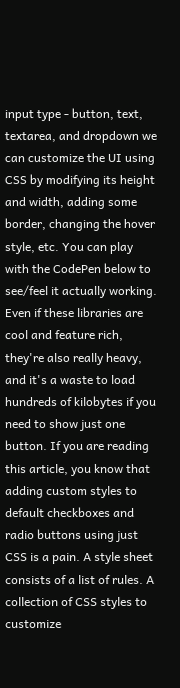input type - button, text, textarea, and dropdown we can customize the UI using CSS by modifying its height and width, adding some border, changing the hover style, etc. You can play with the CodePen below to see/feel it actually working. Even if these libraries are cool and feature rich, they're also really heavy, and it's a waste to load hundreds of kilobytes if you need to show just one button. If you are reading this article, you know that adding custom styles to default checkboxes and radio buttons using just CSS is a pain. A style sheet consists of a list of rules. A collection of CSS styles to customize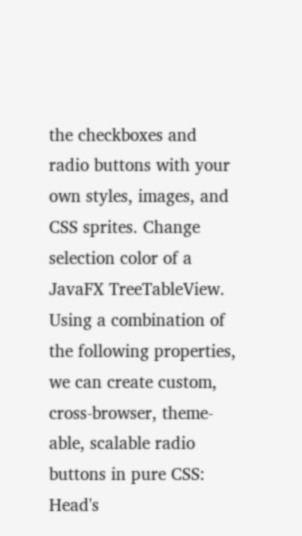the checkboxes and radio buttons with your own styles, images, and CSS sprites. Change selection color of a JavaFX TreeTableView. Using a combination of the following properties, we can create custom, cross-browser, theme-able, scalable radio buttons in pure CSS: Head's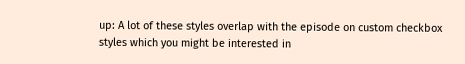up: A lot of these styles overlap with the episode on custom checkbox styles which you might be interested in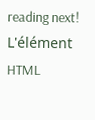reading next! L'élément HTML